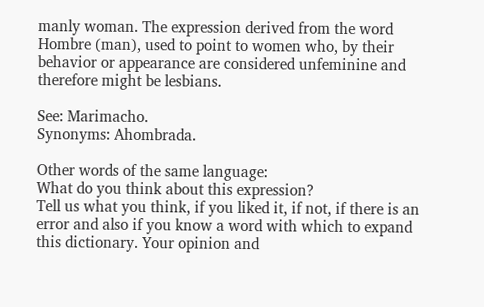manly woman. The expression derived from the word Hombre (man), used to point to women who, by their behavior or appearance are considered unfeminine and therefore might be lesbians.

See: Marimacho.
Synonyms: Ahombrada.

Other words of the same language:
What do you think about this expression?
Tell us what you think, if you liked it, if not, if there is an error and also if you know a word with which to expand this dictionary. Your opinion and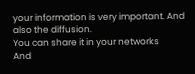your information is very important. And also the diffusion.
You can share it in your networks
And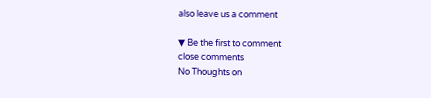also leave us a comment

▼ Be the first to comment
close comments
No Thoughts on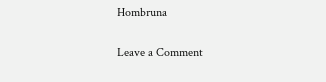Hombruna

Leave a Comment